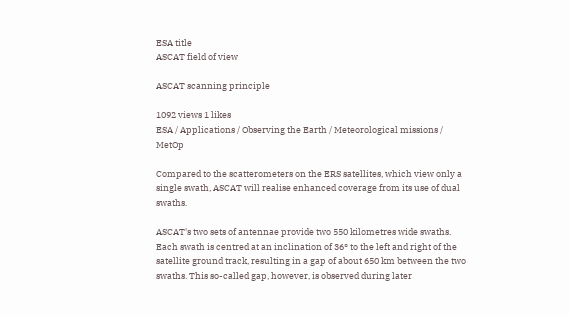ESA title
ASCAT field of view

ASCAT scanning principle

1092 views 1 likes
ESA / Applications / Observing the Earth / Meteorological missions / MetOp

Compared to the scatterometers on the ERS satellites, which view only a single swath, ASCAT will realise enhanced coverage from its use of dual swaths.

ASCAT's two sets of antennae provide two 550 kilometres wide swaths. Each swath is centred at an inclination of 36° to the left and right of the satellite ground track, resulting in a gap of about 650 km between the two swaths. This so-called gap, however, is observed during later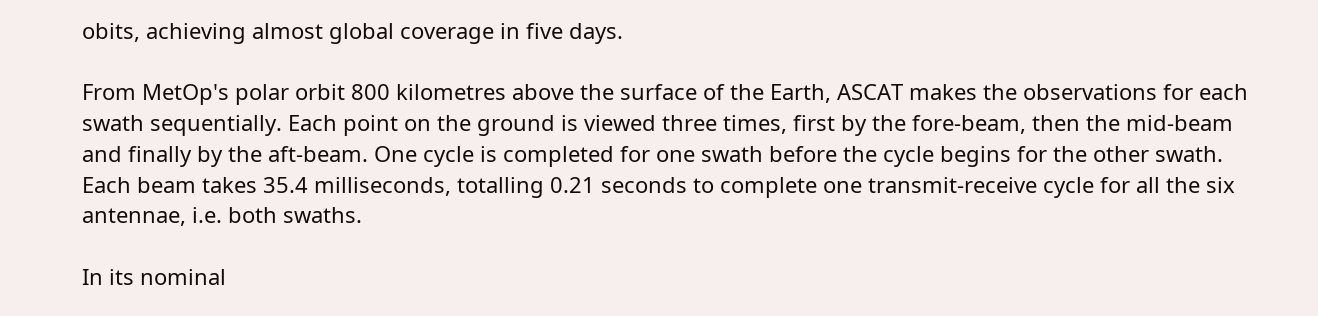obits, achieving almost global coverage in five days.

From MetOp's polar orbit 800 kilometres above the surface of the Earth, ASCAT makes the observations for each swath sequentially. Each point on the ground is viewed three times, first by the fore-beam, then the mid-beam and finally by the aft-beam. One cycle is completed for one swath before the cycle begins for the other swath. Each beam takes 35.4 milliseconds, totalling 0.21 seconds to complete one transmit-receive cycle for all the six antennae, i.e. both swaths.

In its nominal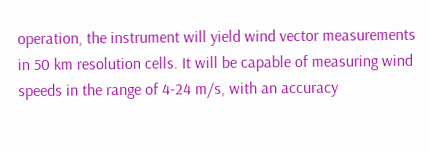operation, the instrument will yield wind vector measurements in 50 km resolution cells. It will be capable of measuring wind speeds in the range of 4-24 m/s, with an accuracy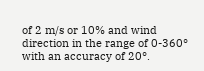of 2 m/s or 10% and wind direction in the range of 0-360° with an accuracy of 20°.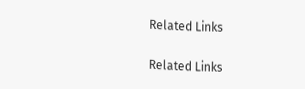Related Links

Related Links